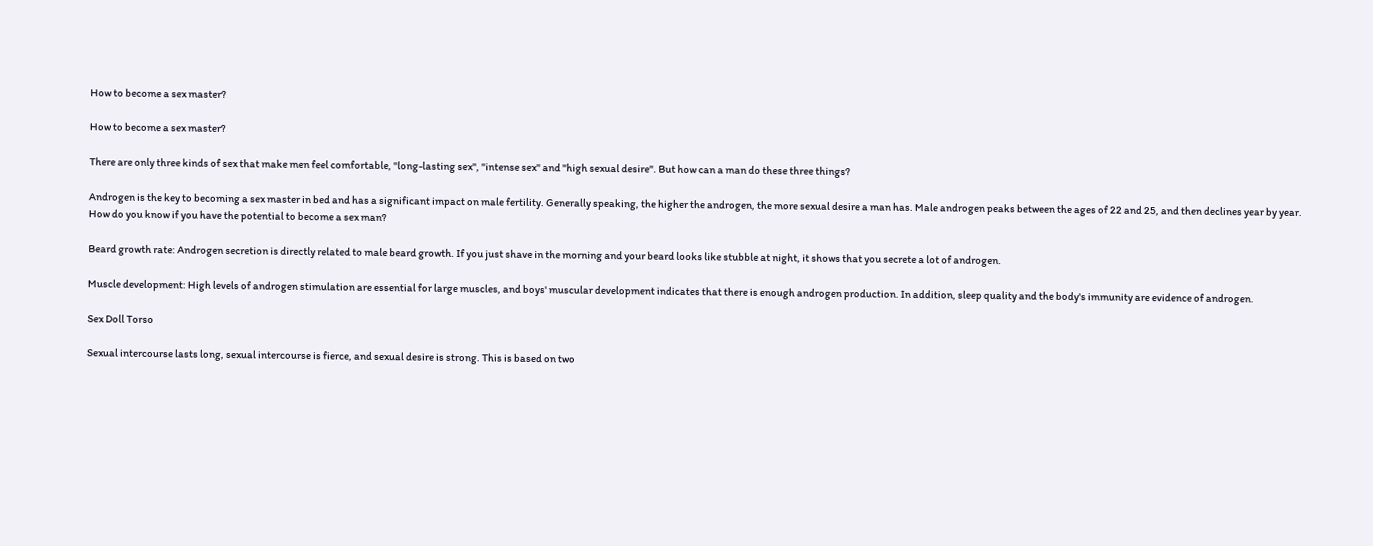How to become a sex master?

How to become a sex master?

There are only three kinds of sex that make men feel comfortable, "long-lasting sex", "intense sex" and "high sexual desire". But how can a man do these three things?

Androgen is the key to becoming a sex master in bed and has a significant impact on male fertility. Generally speaking, the higher the androgen, the more sexual desire a man has. Male androgen peaks between the ages of 22 and 25, and then declines year by year. How do you know if you have the potential to become a sex man?

Beard growth rate: Androgen secretion is directly related to male beard growth. If you just shave in the morning and your beard looks like stubble at night, it shows that you secrete a lot of androgen.

Muscle development: High levels of androgen stimulation are essential for large muscles, and boys' muscular development indicates that there is enough androgen production. In addition, sleep quality and the body's immunity are evidence of androgen.

Sex Doll Torso

Sexual intercourse lasts long, sexual intercourse is fierce, and sexual desire is strong. This is based on two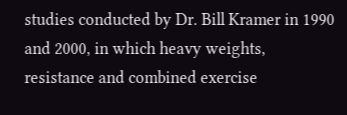studies conducted by Dr. Bill Kramer in 1990 and 2000, in which heavy weights, resistance and combined exercise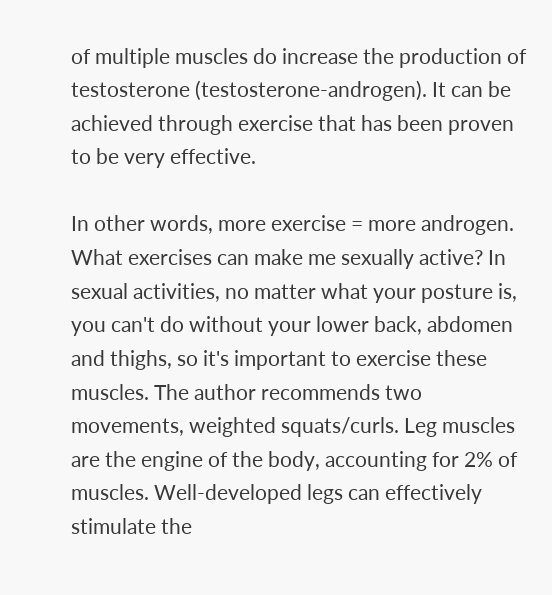of multiple muscles do increase the production of testosterone (testosterone-androgen). It can be achieved through exercise that has been proven to be very effective.

In other words, more exercise = more androgen. What exercises can make me sexually active? In sexual activities, no matter what your posture is, you can't do without your lower back, abdomen and thighs, so it's important to exercise these muscles. The author recommends two movements, weighted squats/curls. Leg muscles are the engine of the body, accounting for 2% of muscles. Well-developed legs can effectively stimulate the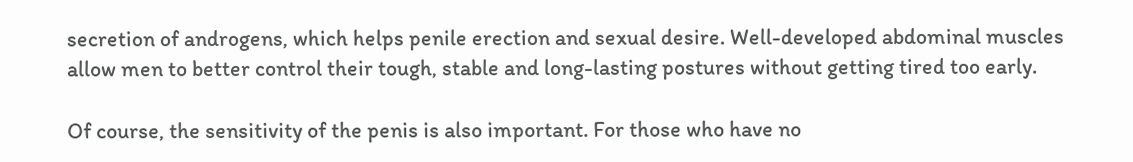secretion of androgens, which helps penile erection and sexual desire. Well-developed abdominal muscles allow men to better control their tough, stable and long-lasting postures without getting tired too early.

Of course, the sensitivity of the penis is also important. For those who have no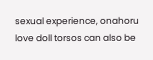sexual experience, onahoru love doll torsos can also be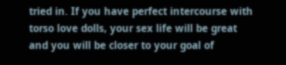tried in. If you have perfect intercourse with torso love dolls, your sex life will be great and you will be closer to your goal of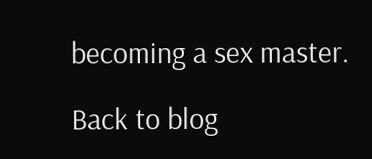becoming a sex master.

Back to blog